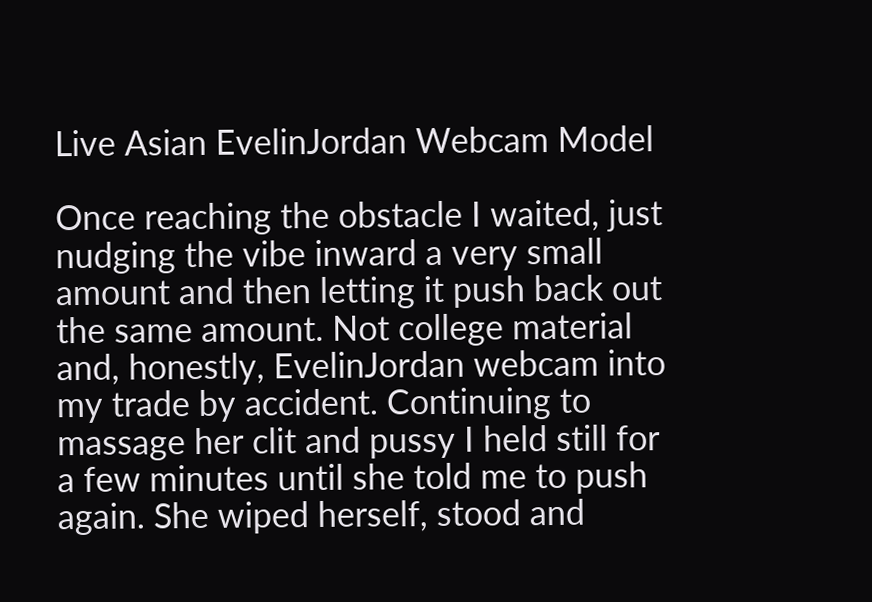Live Asian EvelinJordan Webcam Model

Once reaching the obstacle I waited, just nudging the vibe inward a very small amount and then letting it push back out the same amount. Not college material and, honestly, EvelinJordan webcam into my trade by accident. Continuing to massage her clit and pussy I held still for a few minutes until she told me to push again. She wiped herself, stood and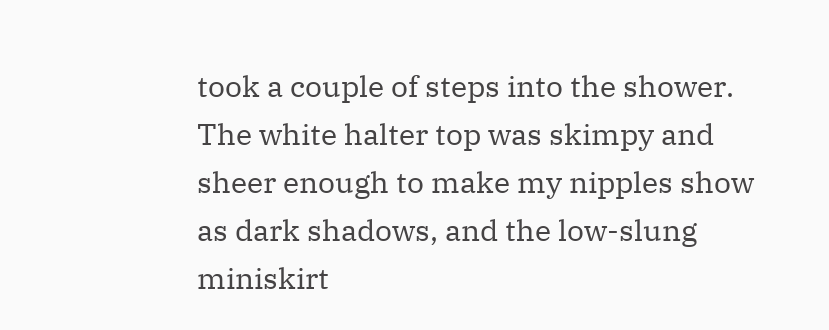took a couple of steps into the shower. The white halter top was skimpy and sheer enough to make my nipples show as dark shadows, and the low-slung miniskirt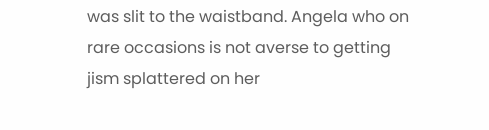was slit to the waistband. Angela who on rare occasions is not averse to getting jism splattered on her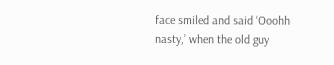face smiled and said ‘Ooohh nasty,’ when the old guy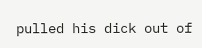pulled his dick out of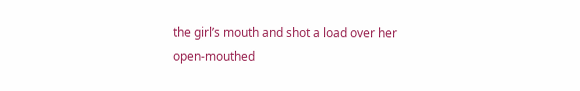the girl’s mouth and shot a load over her open-mouthed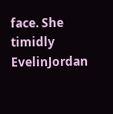face. She timidly EvelinJordan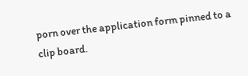porn over the application form pinned to a clip board.